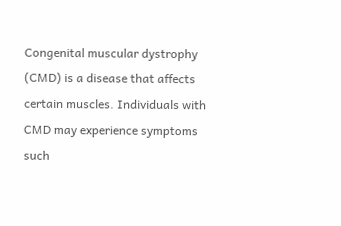Congenital muscular dystrophy (CMD) is a disease that affects certain muscles. Individuals with CMD may experience symptoms such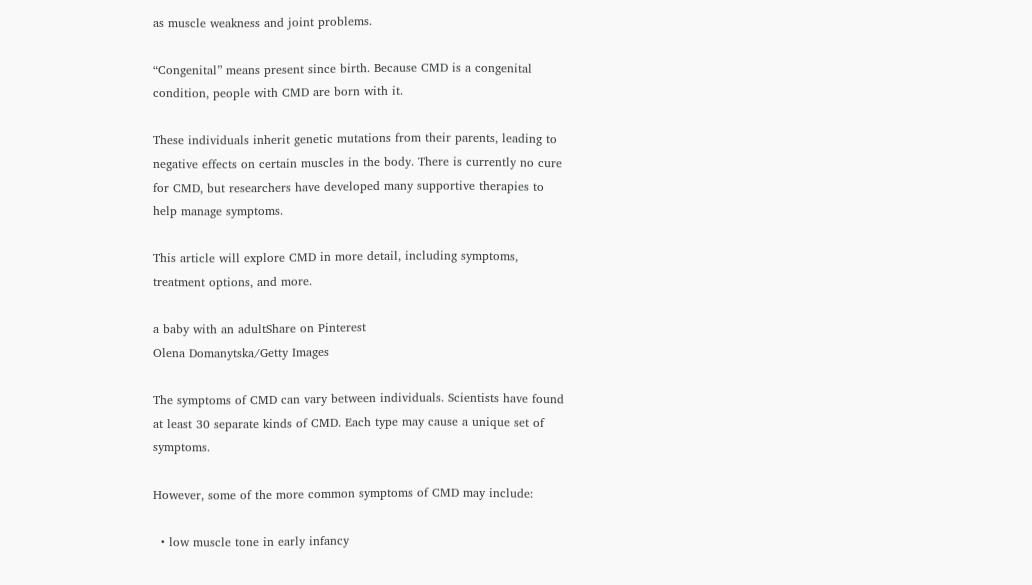as muscle weakness and joint problems.

“Congenital” means present since birth. Because CMD is a congenital condition, people with CMD are born with it.

These individuals inherit genetic mutations from their parents, leading to negative effects on certain muscles in the body. There is currently no cure for CMD, but researchers have developed many supportive therapies to help manage symptoms.

This article will explore CMD in more detail, including symptoms, treatment options, and more.

a baby with an adultShare on Pinterest
Olena Domanytska/Getty Images

The symptoms of CMD can vary between individuals. Scientists have found at least 30 separate kinds of CMD. Each type may cause a unique set of symptoms.

However, some of the more common symptoms of CMD may include:

  • low muscle tone in early infancy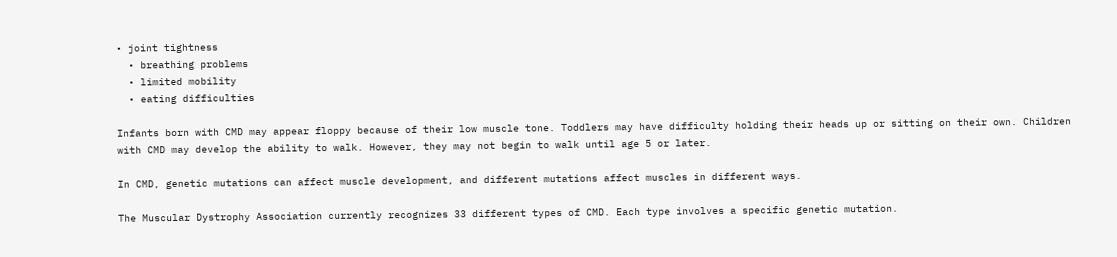• joint tightness
  • breathing problems
  • limited mobility
  • eating difficulties

Infants born with CMD may appear floppy because of their low muscle tone. Toddlers may have difficulty holding their heads up or sitting on their own. Children with CMD may develop the ability to walk. However, they may not begin to walk until age 5 or later.

In CMD, genetic mutations can affect muscle development, and different mutations affect muscles in different ways.

The Muscular Dystrophy Association currently recognizes 33 different types of CMD. Each type involves a specific genetic mutation.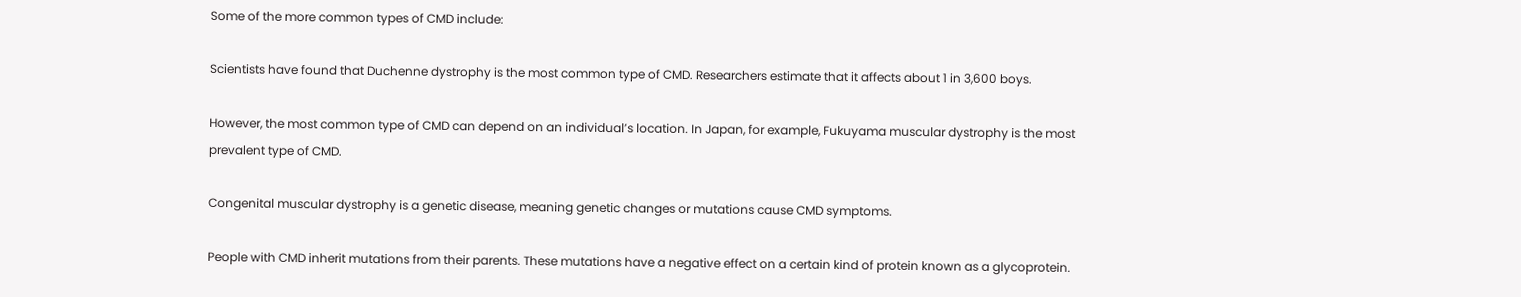Some of the more common types of CMD include:

Scientists have found that Duchenne dystrophy is the most common type of CMD. Researchers estimate that it affects about 1 in 3,600 boys.

However, the most common type of CMD can depend on an individual’s location. In Japan, for example, Fukuyama muscular dystrophy is the most prevalent type of CMD.

Congenital muscular dystrophy is a genetic disease, meaning genetic changes or mutations cause CMD symptoms.

People with CMD inherit mutations from their parents. These mutations have a negative effect on a certain kind of protein known as a glycoprotein.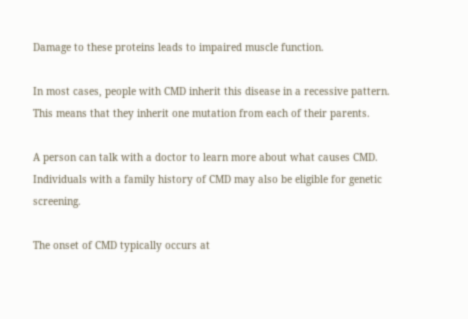Damage to these proteins leads to impaired muscle function.

In most cases, people with CMD inherit this disease in a recessive pattern. This means that they inherit one mutation from each of their parents.

A person can talk with a doctor to learn more about what causes CMD. Individuals with a family history of CMD may also be eligible for genetic screening.

The onset of CMD typically occurs at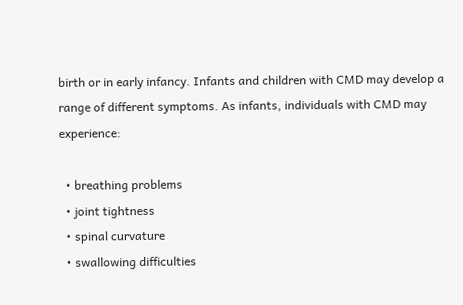birth or in early infancy. Infants and children with CMD may develop a range of different symptoms. As infants, individuals with CMD may experience:

  • breathing problems
  • joint tightness
  • spinal curvature
  • swallowing difficulties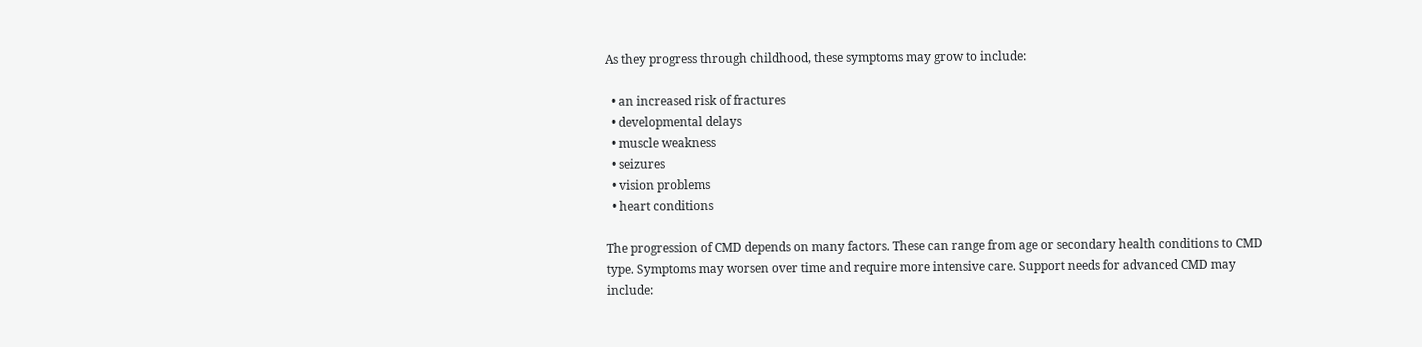As they progress through childhood, these symptoms may grow to include:

  • an increased risk of fractures
  • developmental delays
  • muscle weakness
  • seizures
  • vision problems
  • heart conditions

The progression of CMD depends on many factors. These can range from age or secondary health conditions to CMD type. Symptoms may worsen over time and require more intensive care. Support needs for advanced CMD may include: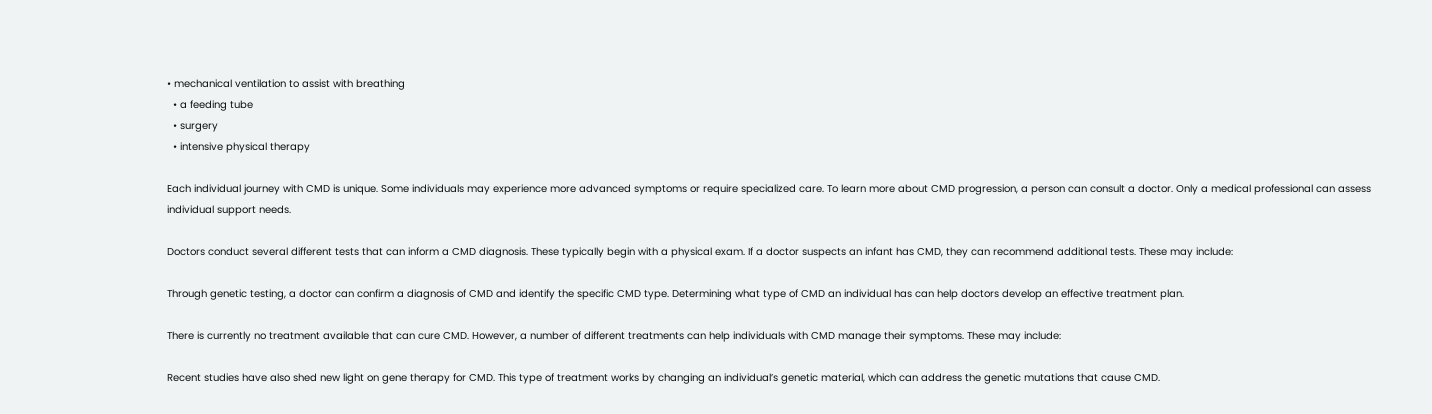• mechanical ventilation to assist with breathing
  • a feeding tube
  • surgery
  • intensive physical therapy

Each individual journey with CMD is unique. Some individuals may experience more advanced symptoms or require specialized care. To learn more about CMD progression, a person can consult a doctor. Only a medical professional can assess individual support needs.

Doctors conduct several different tests that can inform a CMD diagnosis. These typically begin with a physical exam. If a doctor suspects an infant has CMD, they can recommend additional tests. These may include:

Through genetic testing, a doctor can confirm a diagnosis of CMD and identify the specific CMD type. Determining what type of CMD an individual has can help doctors develop an effective treatment plan.

There is currently no treatment available that can cure CMD. However, a number of different treatments can help individuals with CMD manage their symptoms. These may include:

Recent studies have also shed new light on gene therapy for CMD. This type of treatment works by changing an individual’s genetic material, which can address the genetic mutations that cause CMD.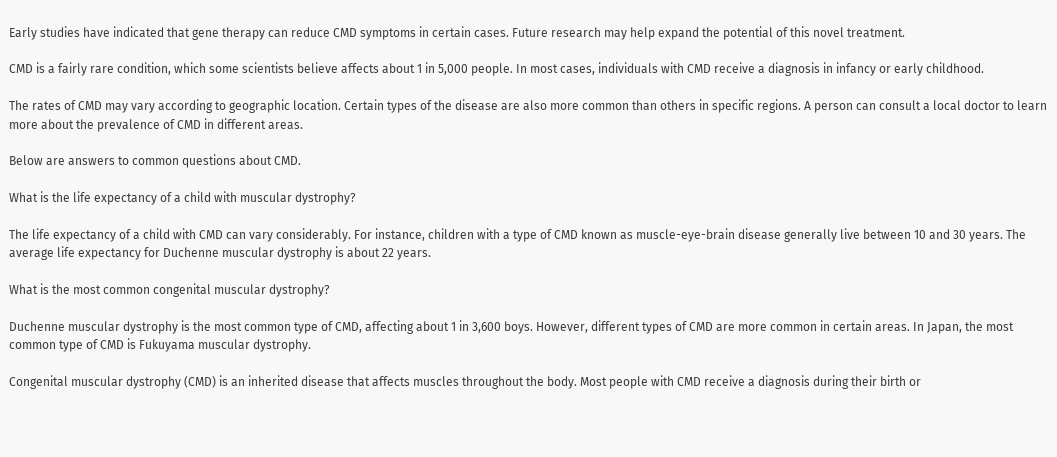Early studies have indicated that gene therapy can reduce CMD symptoms in certain cases. Future research may help expand the potential of this novel treatment.

CMD is a fairly rare condition, which some scientists believe affects about 1 in 5,000 people. In most cases, individuals with CMD receive a diagnosis in infancy or early childhood.

The rates of CMD may vary according to geographic location. Certain types of the disease are also more common than others in specific regions. A person can consult a local doctor to learn more about the prevalence of CMD in different areas.

Below are answers to common questions about CMD.

What is the life expectancy of a child with muscular dystrophy?

The life expectancy of a child with CMD can vary considerably. For instance, children with a type of CMD known as muscle-eye-brain disease generally live between 10 and 30 years. The average life expectancy for Duchenne muscular dystrophy is about 22 years.

What is the most common congenital muscular dystrophy?

Duchenne muscular dystrophy is the most common type of CMD, affecting about 1 in 3,600 boys. However, different types of CMD are more common in certain areas. In Japan, the most common type of CMD is Fukuyama muscular dystrophy.

Congenital muscular dystrophy (CMD) is an inherited disease that affects muscles throughout the body. Most people with CMD receive a diagnosis during their birth or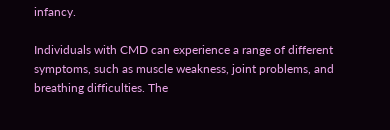infancy.

Individuals with CMD can experience a range of different symptoms, such as muscle weakness, joint problems, and breathing difficulties. The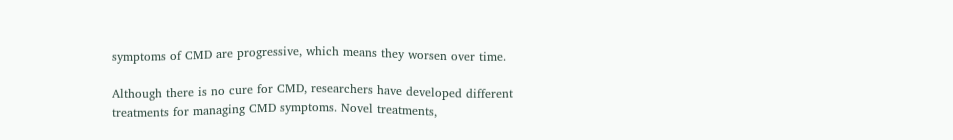symptoms of CMD are progressive, which means they worsen over time.

Although there is no cure for CMD, researchers have developed different treatments for managing CMD symptoms. Novel treatments,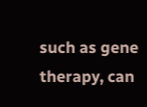such as gene therapy, can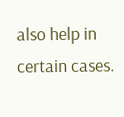also help in certain cases.